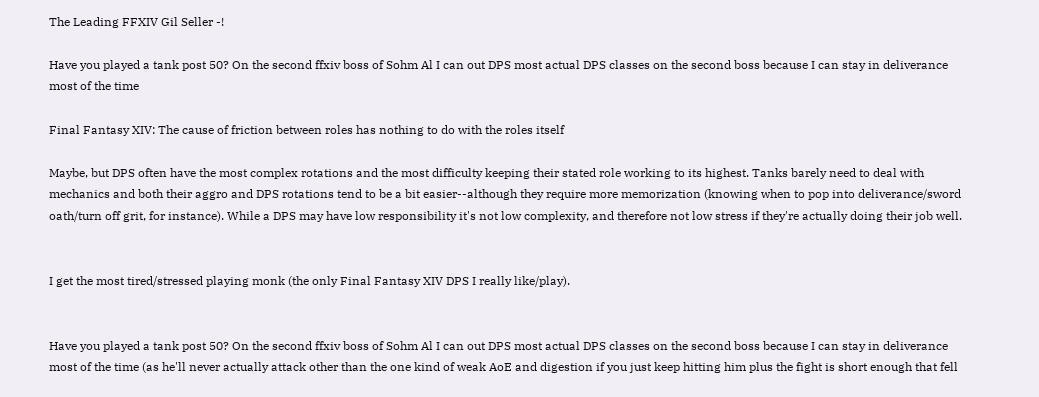The Leading FFXIV Gil Seller -!

Have you played a tank post 50? On the second ffxiv boss of Sohm Al I can out DPS most actual DPS classes on the second boss because I can stay in deliverance most of the time

Final Fantasy XIV: The cause of friction between roles has nothing to do with the roles itself

Maybe, but DPS often have the most complex rotations and the most difficulty keeping their stated role working to its highest. Tanks barely need to deal with mechanics and both their aggro and DPS rotations tend to be a bit easier--although they require more memorization (knowing when to pop into deliverance/sword oath/turn off grit, for instance). While a DPS may have low responsibility it's not low complexity, and therefore not low stress if they're actually doing their job well.


I get the most tired/stressed playing monk (the only Final Fantasy XIV DPS I really like/play).


Have you played a tank post 50? On the second ffxiv boss of Sohm Al I can out DPS most actual DPS classes on the second boss because I can stay in deliverance most of the time (as he'll never actually attack other than the one kind of weak AoE and digestion if you just keep hitting him plus the fight is short enough that fell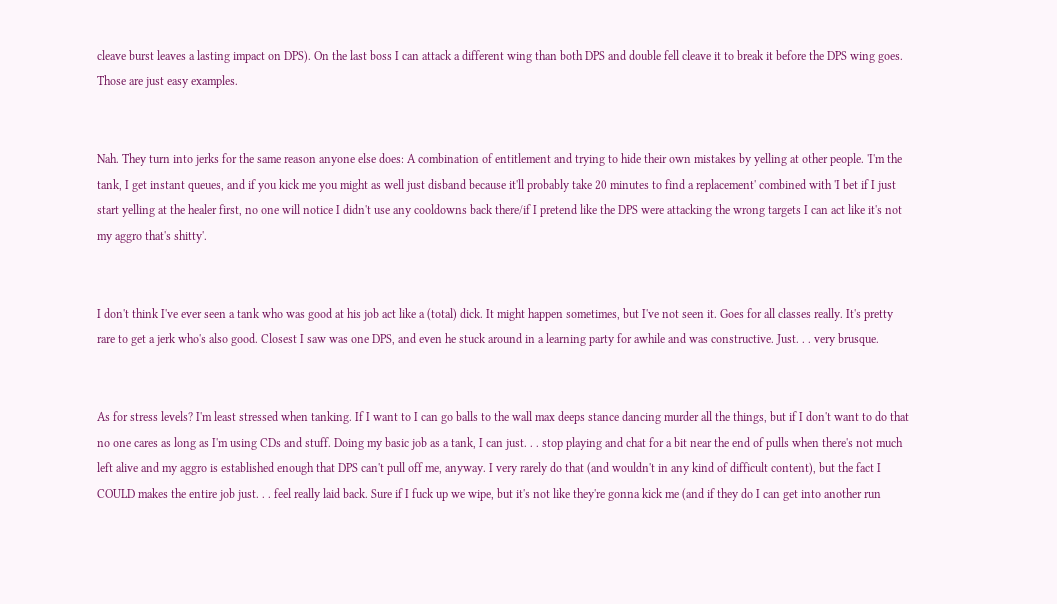cleave burst leaves a lasting impact on DPS). On the last boss I can attack a different wing than both DPS and double fell cleave it to break it before the DPS wing goes. Those are just easy examples.


Nah. They turn into jerks for the same reason anyone else does: A combination of entitlement and trying to hide their own mistakes by yelling at other people. 'I'm the tank, I get instant queues, and if you kick me you might as well just disband because it'll probably take 20 minutes to find a replacement' combined with 'I bet if I just start yelling at the healer first, no one will notice I didn't use any cooldowns back there/if I pretend like the DPS were attacking the wrong targets I can act like it's not my aggro that's shitty'.


I don't think I've ever seen a tank who was good at his job act like a (total) dick. It might happen sometimes, but I've not seen it. Goes for all classes really. It's pretty rare to get a jerk who's also good. Closest I saw was one DPS, and even he stuck around in a learning party for awhile and was constructive. Just. . . very brusque.


As for stress levels? I'm least stressed when tanking. If I want to I can go balls to the wall max deeps stance dancing murder all the things, but if I don't want to do that no one cares as long as I'm using CDs and stuff. Doing my basic job as a tank, I can just. . . stop playing and chat for a bit near the end of pulls when there's not much left alive and my aggro is established enough that DPS can't pull off me, anyway. I very rarely do that (and wouldn't in any kind of difficult content), but the fact I COULD makes the entire job just. . . feel really laid back. Sure if I fuck up we wipe, but it's not like they're gonna kick me (and if they do I can get into another run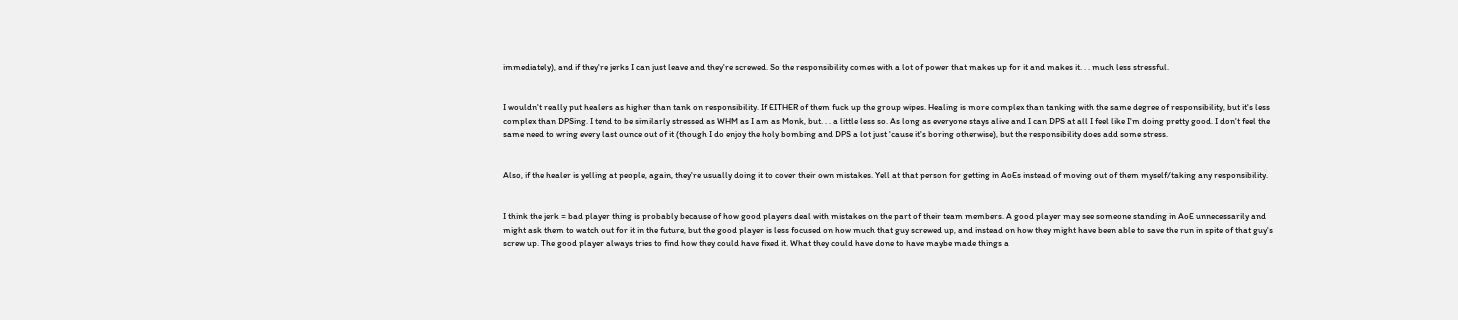immediately), and if they're jerks I can just leave and they're screwed. So the responsibility comes with a lot of power that makes up for it and makes it. . . much less stressful.


I wouldn't really put healers as higher than tank on responsibility. If EITHER of them fuck up the group wipes. Healing is more complex than tanking with the same degree of responsibility, but it's less complex than DPSing. I tend to be similarly stressed as WHM as I am as Monk, but. . . a little less so. As long as everyone stays alive and I can DPS at all I feel like I'm doing pretty good. I don't feel the same need to wring every last ounce out of it (though I do enjoy the holy bombing and DPS a lot just 'cause it's boring otherwise), but the responsibility does add some stress.


Also, if the healer is yelling at people, again, they're usually doing it to cover their own mistakes. Yell at that person for getting in AoEs instead of moving out of them myself/taking any responsibility.


I think the jerk = bad player thing is probably because of how good players deal with mistakes on the part of their team members. A good player may see someone standing in AoE unnecessarily and might ask them to watch out for it in the future, but the good player is less focused on how much that guy screwed up, and instead on how they might have been able to save the run in spite of that guy's screw up. The good player always tries to find how they could have fixed it. What they could have done to have maybe made things a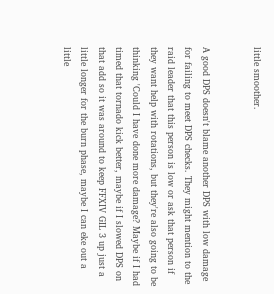little smoother.


A good DPS doesn't blame another DPS with low damage for failing to meet DPS checks. They might mention to the raid leader that this person is low or ask that person if they want help with rotations, but they're also going to be thinking 'Could I have done more damage? Maybe if I had timed that tornado kick better, maybe if I slowed DPS on that add so it was around to keep FFXIV GIL 3 up just a little longer for the burn phase, maybe I can eke out a little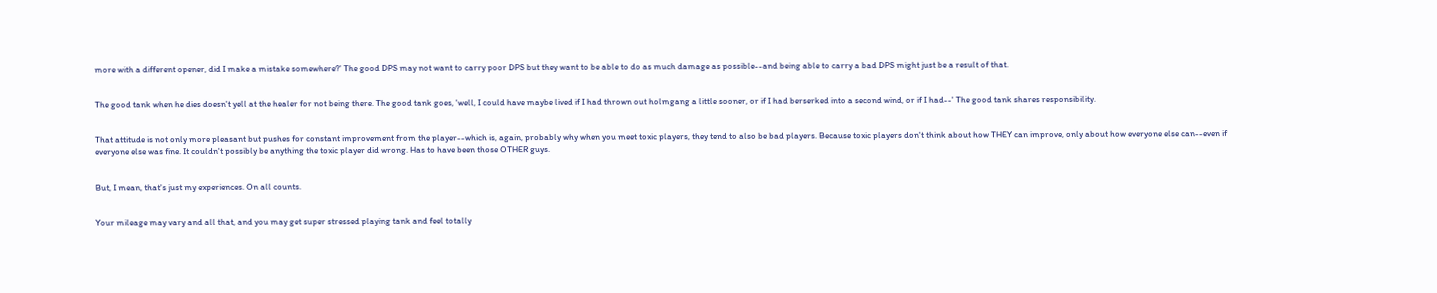more with a different opener, did I make a mistake somewhere?' The good DPS may not want to carry poor DPS but they want to be able to do as much damage as possible--and being able to carry a bad DPS might just be a result of that.


The good tank when he dies doesn't yell at the healer for not being there. The good tank goes, 'well, I could have maybe lived if I had thrown out holmgang a little sooner, or if I had berserked into a second wind, or if I had--' The good tank shares responsibility.


That attitude is not only more pleasant but pushes for constant improvement from the player--which is, again, probably why when you meet toxic players, they tend to also be bad players. Because toxic players don't think about how THEY can improve, only about how everyone else can--even if everyone else was fine. It couldn't possibly be anything the toxic player did wrong. Has to have been those OTHER guys.


But, I mean, that's just my experiences. On all counts.


Your mileage may vary and all that, and you may get super stressed playing tank and feel totally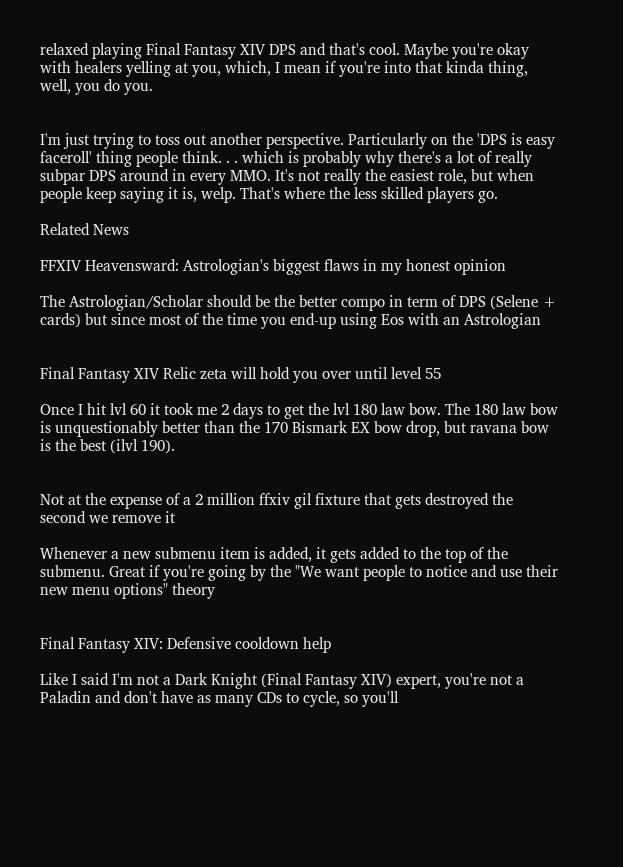relaxed playing Final Fantasy XIV DPS and that's cool. Maybe you're okay with healers yelling at you, which, I mean if you're into that kinda thing, well, you do you.


I'm just trying to toss out another perspective. Particularly on the 'DPS is easy faceroll' thing people think. . . which is probably why there's a lot of really subpar DPS around in every MMO. It's not really the easiest role, but when people keep saying it is, welp. That's where the less skilled players go.

Related News

FFXIV Heavensward: Astrologian's biggest flaws in my honest opinion

The Astrologian/Scholar should be the better compo in term of DPS (Selene + cards) but since most of the time you end-up using Eos with an Astrologian


Final Fantasy XIV Relic zeta will hold you over until level 55

Once I hit lvl 60 it took me 2 days to get the lvl 180 law bow. The 180 law bow is unquestionably better than the 170 Bismark EX bow drop, but ravana bow is the best (ilvl 190).


Not at the expense of a 2 million ffxiv gil fixture that gets destroyed the second we remove it

Whenever a new submenu item is added, it gets added to the top of the submenu. Great if you're going by the "We want people to notice and use their new menu options" theory


Final Fantasy XIV: Defensive cooldown help

Like I said I'm not a Dark Knight (Final Fantasy XIV) expert, you're not a Paladin and don't have as many CDs to cycle, so you'll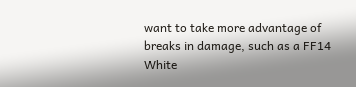want to take more advantage of breaks in damage, such as a FF14 White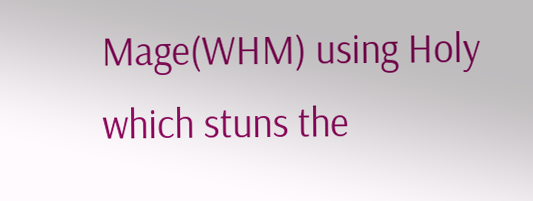Mage(WHM) using Holy which stuns the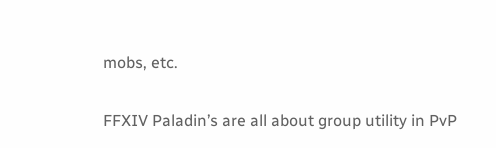mobs, etc.


FFXIV Paladin’s are all about group utility in PvP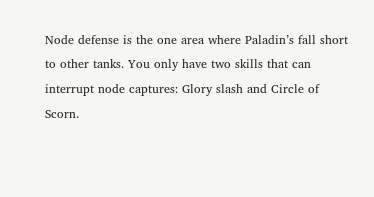Node defense is the one area where Paladin’s fall short to other tanks. You only have two skills that can interrupt node captures: Glory slash and Circle of Scorn.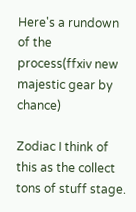Here's a rundown of the process(ffxiv new majestic gear by chance)

Zodiac I think of this as the collect tons of stuff stage.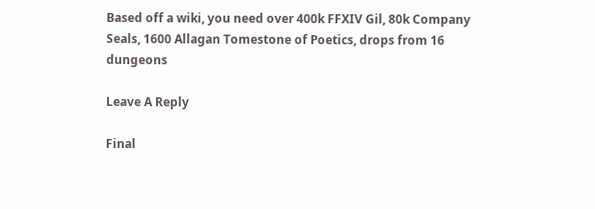Based off a wiki, you need over 400k FFXIV Gil, 80k Company Seals, 1600 Allagan Tomestone of Poetics, drops from 16 dungeons

Leave A Reply

Final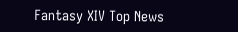Fantasy XIV Top News